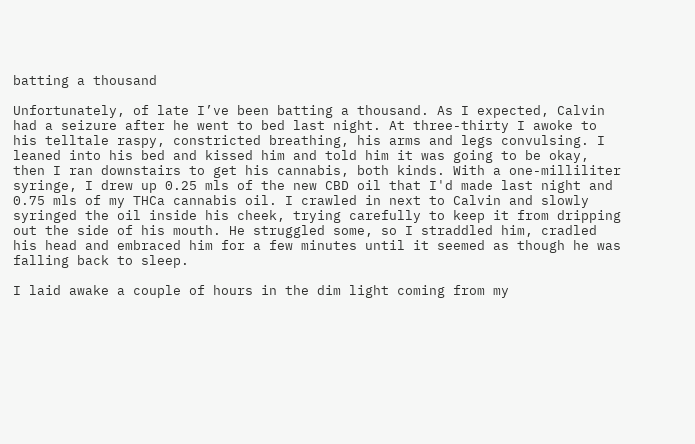batting a thousand

Unfortunately, of late I’ve been batting a thousand. As I expected, Calvin had a seizure after he went to bed last night. At three-thirty I awoke to his telltale raspy, constricted breathing, his arms and legs convulsing. I leaned into his bed and kissed him and told him it was going to be okay, then I ran downstairs to get his cannabis, both kinds. With a one-milliliter syringe, I drew up 0.25 mls of the new CBD oil that I'd made last night and 0.75 mls of my THCa cannabis oil. I crawled in next to Calvin and slowly syringed the oil inside his cheek, trying carefully to keep it from dripping out the side of his mouth. He struggled some, so I straddled him, cradled his head and embraced him for a few minutes until it seemed as though he was falling back to sleep.

I laid awake a couple of hours in the dim light coming from my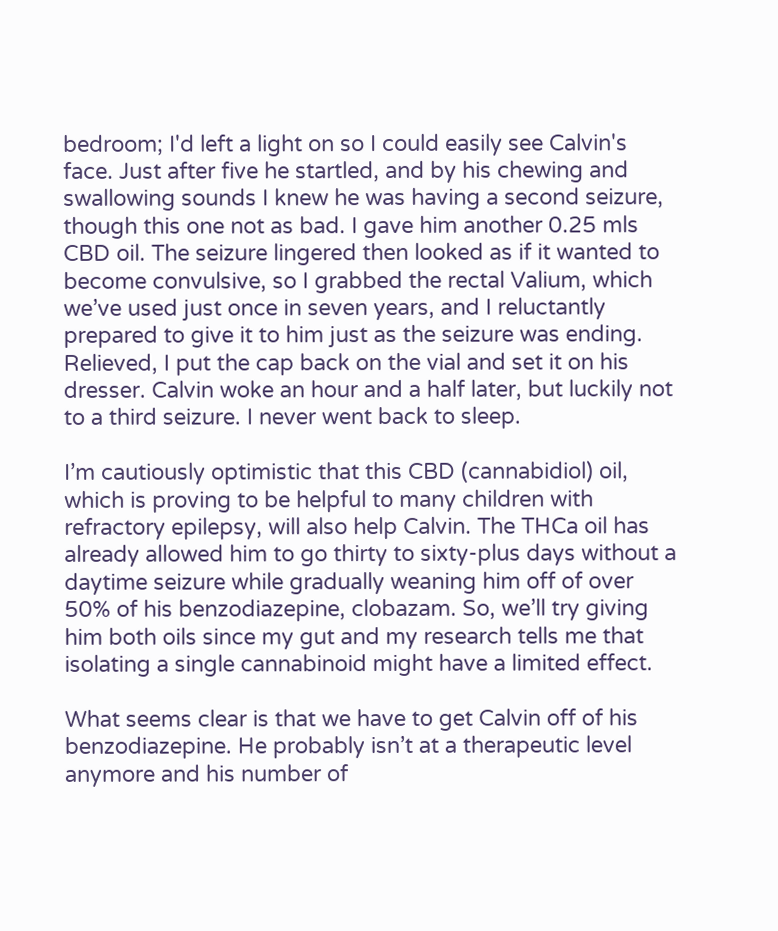bedroom; I'd left a light on so I could easily see Calvin's face. Just after five he startled, and by his chewing and swallowing sounds I knew he was having a second seizure, though this one not as bad. I gave him another 0.25 mls CBD oil. The seizure lingered then looked as if it wanted to become convulsive, so I grabbed the rectal Valium, which we’ve used just once in seven years, and I reluctantly prepared to give it to him just as the seizure was ending. Relieved, I put the cap back on the vial and set it on his dresser. Calvin woke an hour and a half later, but luckily not to a third seizure. I never went back to sleep.

I’m cautiously optimistic that this CBD (cannabidiol) oil, which is proving to be helpful to many children with refractory epilepsy, will also help Calvin. The THCa oil has already allowed him to go thirty to sixty-plus days without a daytime seizure while gradually weaning him off of over 50% of his benzodiazepine, clobazam. So, we’ll try giving him both oils since my gut and my research tells me that isolating a single cannabinoid might have a limited effect.

What seems clear is that we have to get Calvin off of his benzodiazepine. He probably isn’t at a therapeutic level anymore and his number of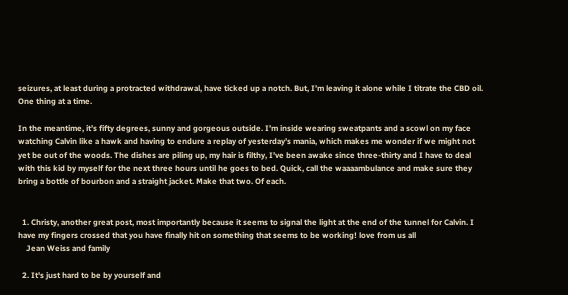seizures, at least during a protracted withdrawal, have ticked up a notch. But, I’m leaving it alone while I titrate the CBD oil. One thing at a time.

In the meantime, it’s fifty degrees, sunny and gorgeous outside. I’m inside wearing sweatpants and a scowl on my face watching Calvin like a hawk and having to endure a replay of yesterday’s mania, which makes me wonder if we might not yet be out of the woods. The dishes are piling up, my hair is filthy, I’ve been awake since three-thirty and I have to deal with this kid by myself for the next three hours until he goes to bed. Quick, call the waaaambulance and make sure they bring a bottle of bourbon and a straight jacket. Make that two. Of each.


  1. Christy, another great post, most importantly because it seems to signal the light at the end of the tunnel for Calvin. I have my fingers crossed that you have finally hit on something that seems to be working! love from us all
    Jean Weiss and family

  2. It's just hard to be by yourself and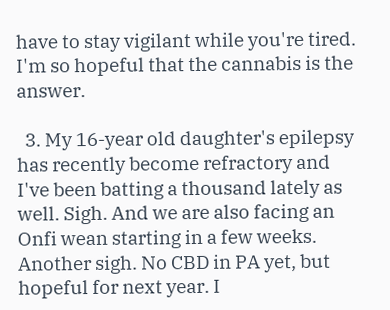have to stay vigilant while you're tired. I'm so hopeful that the cannabis is the answer.

  3. My 16-year old daughter's epilepsy has recently become refractory and I've been batting a thousand lately as well. Sigh. And we are also facing an Onfi wean starting in a few weeks. Another sigh. No CBD in PA yet, but hopeful for next year. I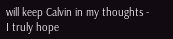will keep Calvin in my thoughts - I truly hope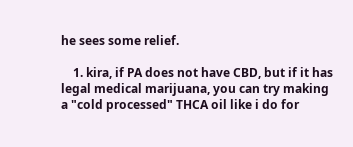he sees some relief.

    1. kira, if PA does not have CBD, but if it has legal medical marijuana, you can try making a "cold processed" THCA oil like i do for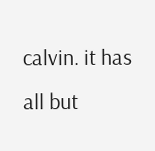calvin. it has all but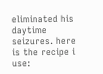eliminated his daytime seizures. here is the recipe i use: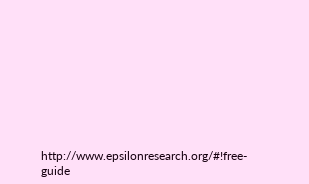http://www.epsilonresearch.org/#!free-guide